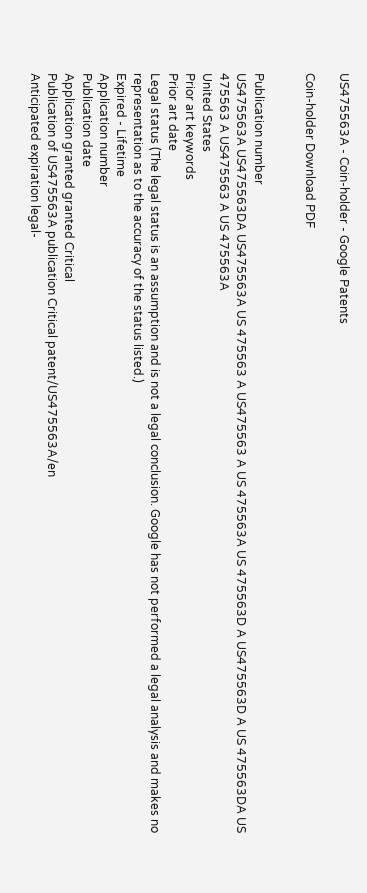US475563A - Coin-holder - Google Patents

Coin-holder Download PDF


Publication number
US475563A US475563DA US475563A US 475563 A US475563 A US 475563A US 475563D A US475563D A US 475563DA US 475563 A US475563 A US 475563A
United States
Prior art keywords
Prior art date
Legal status (The legal status is an assumption and is not a legal conclusion. Google has not performed a legal analysis and makes no representation as to the accuracy of the status listed.)
Expired - Lifetime
Application number
Publication date
Application granted granted Critical
Publication of US475563A publication Critical patent/US475563A/en
Anticipated expiration legal-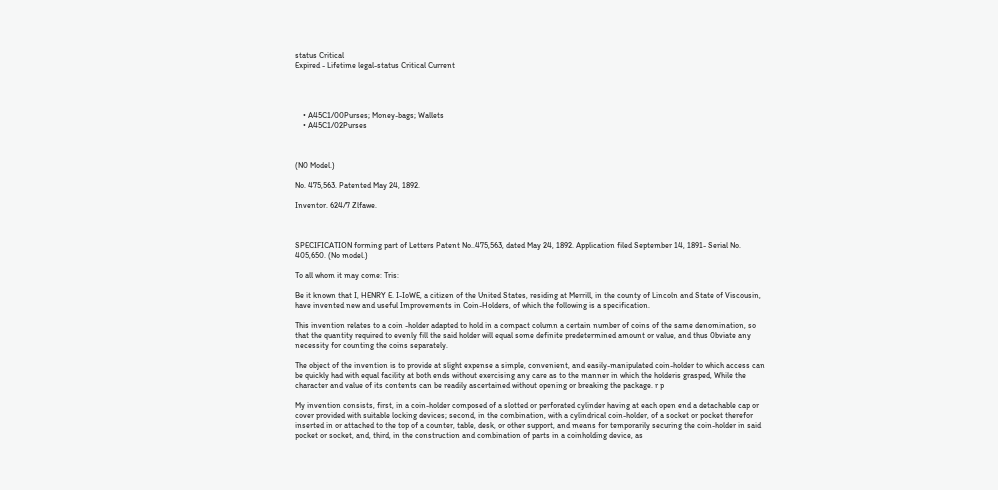status Critical
Expired - Lifetime legal-status Critical Current




    • A45C1/00Purses; Money-bags; Wallets
    • A45C1/02Purses



(N0 Model.)

No. 475,563. Patented May 24, 1892.

Inventor. 624/7 Zlfawe.



SPECIFICATION forming part of Letters Patent No..475,563, dated May 24, 1892. Application filed September 14, 1891- Serial No. 405,650. (No model.)

To all whom it may come: Tris:

Be it known that I, HENRY E. I-IoWE, a citizen of the United States, residing at Merrill, in the county of Lincoln and State of Viscousin, have invented new and useful Improvements in Coin-Holders, of which the following is a specification.

This invention relates to a coin -holder adapted to hold in a compact column a certain number of coins of the same denomination, so that the quantity required to evenly fill the said holder will equal some definite predetermined amount or value, and thus 0bviate any necessity for counting the coins separately.

The object of the invention is to provide at slight expense a simple, convenient, and easily-manipulated coin-holder to which access can be quickly had with equal facility at both ends without exercising any care as to the manner in which the holderis grasped, While the character and value of its contents can be readily ascertained without opening or breaking the package. r p

My invention consists, first, in a coin-holder composed of a slotted or perforated cylinder having at each open end a detachable cap or cover provided with suitable locking devices; second, in the combination, with a cylindrical coin-holder, of a socket or pocket therefor inserted in or attached to the top of a counter, table, desk, or other support, and means for temporarily securing the coin-holder in said pocket or socket, and, third, in the construction and combination of parts in a coinholding device, as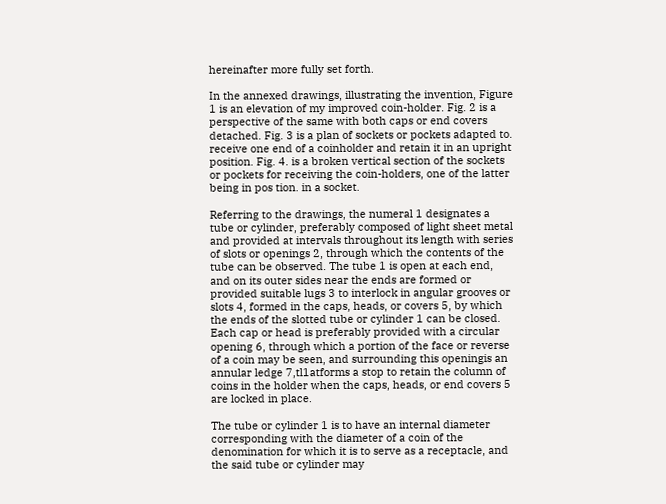hereinafter more fully set forth.

In the annexed drawings, illustrating the invention, Figure 1 is an elevation of my improved coin-holder. Fig. 2 is a perspective of the same with both caps or end covers detached. Fig. 3 is a plan of sockets or pockets adapted to. receive one end of a coinholder and retain it in an upright position. Fig. 4. is a broken vertical section of the sockets or pockets for receiving the coin-holders, one of the latter being in pos tion. in a socket.

Referring to the drawings, the numeral 1 designates a tube or cylinder, preferably composed of light sheet metal and provided at intervals throughout its length with series of slots or openings 2, through which the contents of the tube can be observed. The tube 1 is open at each end, and on its outer sides near the ends are formed or provided suitable lugs 3 to interlock in angular grooves or slots 4, formed in the caps, heads, or covers 5, by which the ends of the slotted tube or cylinder 1 can be closed. Each cap or head is preferably provided with a circular opening 6, through which a portion of the face or reverse of a coin may be seen, and surrounding this openingis an annular ledge 7,tl1atforms a stop to retain the column of coins in the holder when the caps, heads, or end covers 5 are locked in place.

The tube or cylinder 1 is to have an internal diameter corresponding with the diameter of a coin of the denomination for which it is to serve as a receptacle, and the said tube or cylinder may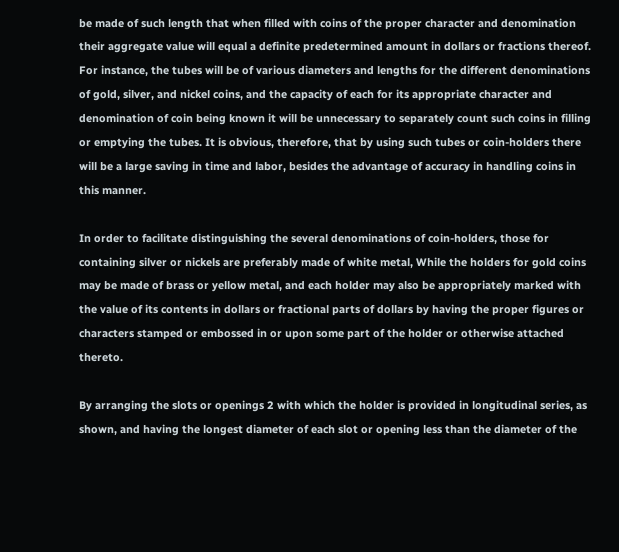be made of such length that when filled with coins of the proper character and denomination their aggregate value will equal a definite predetermined amount in dollars or fractions thereof. For instance, the tubes will be of various diameters and lengths for the different denominations of gold, silver, and nickel coins, and the capacity of each for its appropriate character and denomination of coin being known it will be unnecessary to separately count such coins in filling or emptying the tubes. It is obvious, therefore, that by using such tubes or coin-holders there will be a large saving in time and labor, besides the advantage of accuracy in handling coins in this manner.

In order to facilitate distinguishing the several denominations of coin-holders, those for containing silver or nickels are preferably made of white metal, While the holders for gold coins may be made of brass or yellow metal, and each holder may also be appropriately marked with the value of its contents in dollars or fractional parts of dollars by having the proper figures or characters stamped or embossed in or upon some part of the holder or otherwise attached thereto.

By arranging the slots or openings 2 with which the holder is provided in longitudinal series, as shown, and having the longest diameter of each slot or opening less than the diameter of the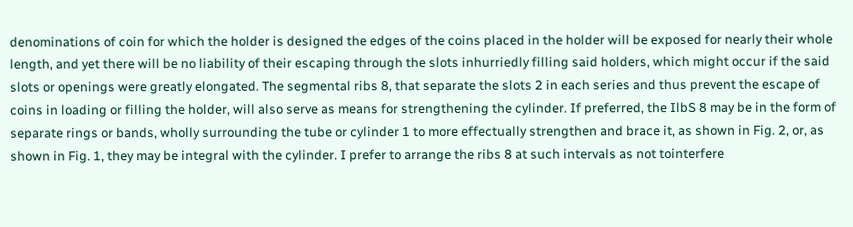denominations of coin for which the holder is designed the edges of the coins placed in the holder will be exposed for nearly their whole length, and yet there will be no liability of their escaping through the slots inhurriedly filling said holders, which might occur if the said slots or openings were greatly elongated. The segmental ribs 8, that separate the slots 2 in each series and thus prevent the escape of coins in loading or filling the holder, will also serve as means for strengthening the cylinder. If preferred, the IlbS 8 may be in the form of separate rings or bands, wholly surrounding the tube or cylinder 1 to more effectually strengthen and brace it, as shown in Fig. 2, or, as shown in Fig. 1, they may be integral with the cylinder. I prefer to arrange the ribs 8 at such intervals as not tointerfere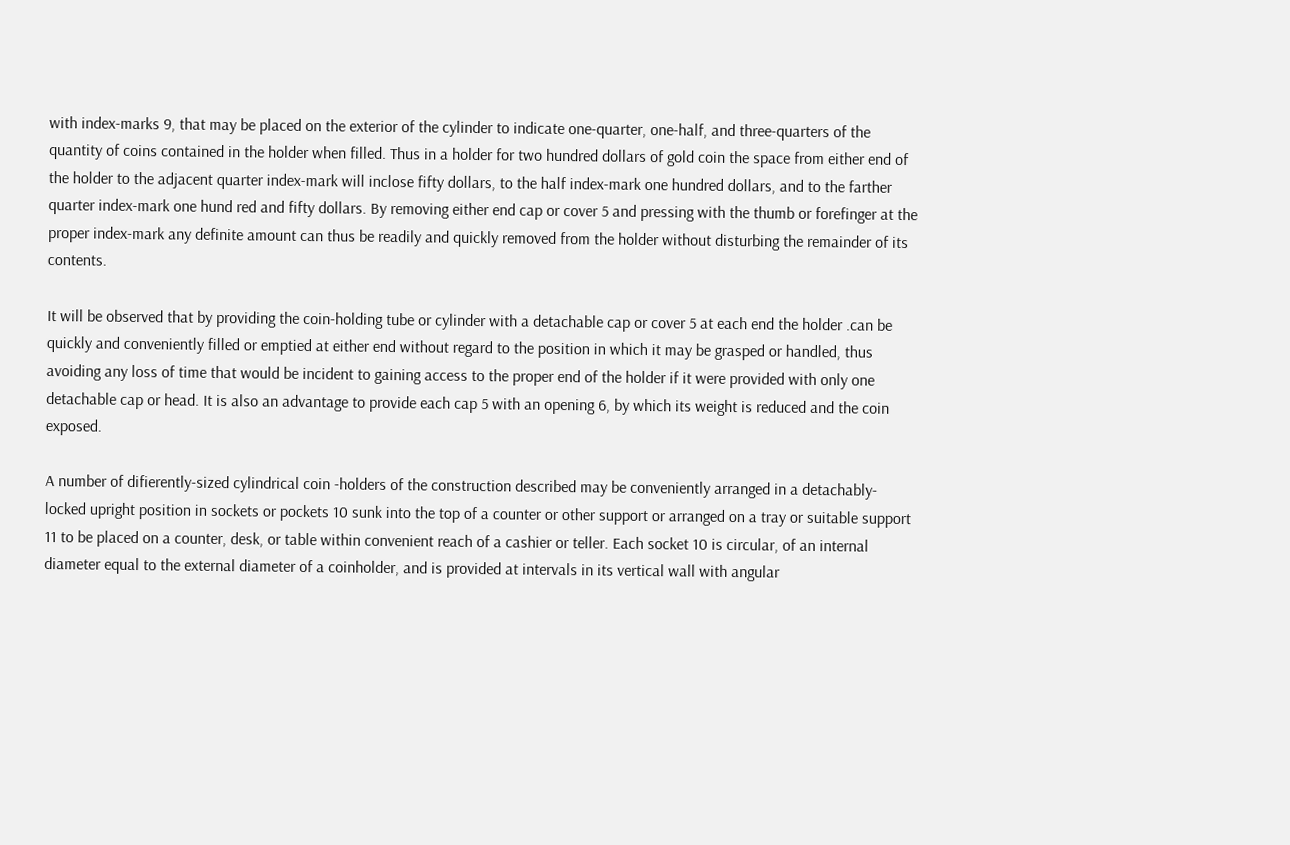with index-marks 9, that may be placed on the exterior of the cylinder to indicate one-quarter, one-half, and three-quarters of the quantity of coins contained in the holder when filled. Thus in a holder for two hundred dollars of gold coin the space from either end of the holder to the adjacent quarter index-mark will inclose fifty dollars, to the half index-mark one hundred dollars, and to the farther quarter index-mark one hund red and fifty dollars. By removing either end cap or cover 5 and pressing with the thumb or forefinger at the proper index-mark any definite amount can thus be readily and quickly removed from the holder without disturbing the remainder of its contents.

It will be observed that by providing the coin-holding tube or cylinder with a detachable cap or cover 5 at each end the holder .can be quickly and conveniently filled or emptied at either end without regard to the position in which it may be grasped or handled, thus avoiding any loss of time that would be incident to gaining access to the proper end of the holder if it were provided with only one detachable cap or head. It is also an advantage to provide each cap 5 with an opening 6, by which its weight is reduced and the coin exposed.

A number of difierently-sized cylindrical coin -holders of the construction described may be conveniently arranged in a detachably-locked upright position in sockets or pockets 10 sunk into the top of a counter or other support or arranged on a tray or suitable support 11 to be placed on a counter, desk, or table within convenient reach of a cashier or teller. Each socket 10 is circular, of an internal diameter equal to the external diameter of a coinholder, and is provided at intervals in its vertical wall with angular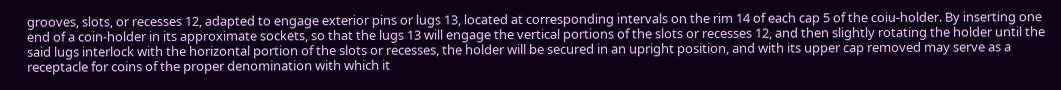grooves, slots, or recesses 12, adapted to engage exterior pins or lugs 13, located at corresponding intervals on the rim 14 of each cap 5 of the coiu-holder. By inserting one end of a coin-holder in its approximate sockets, so that the lugs 13 will engage the vertical portions of the slots or recesses 12, and then slightly rotating the holder until the said lugs interlock with the horizontal portion of the slots or recesses, the holder will be secured in an upright position, and with its upper cap removed may serve as a receptacle for coins of the proper denomination with which it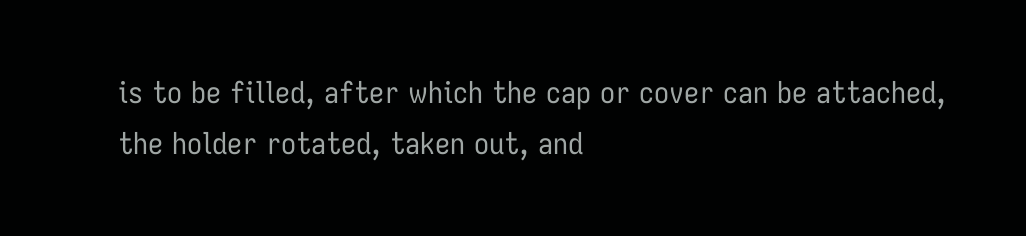is to be filled, after which the cap or cover can be attached, the holder rotated, taken out, and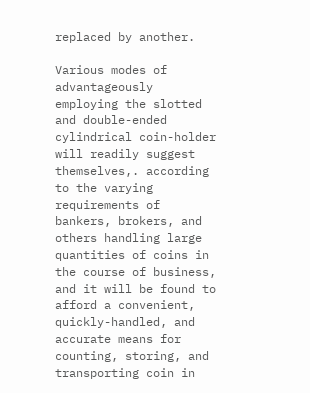replaced by another.

Various modes of advantageously employing the slotted and double-ended cylindrical coin-holder will readily suggest themselves,. according to the varying requirements of bankers, brokers, and others handling large quantities of coins in the course of business, and it will be found to afford a convenient, quickly-handled, and accurate means for counting, storing, and transporting coin in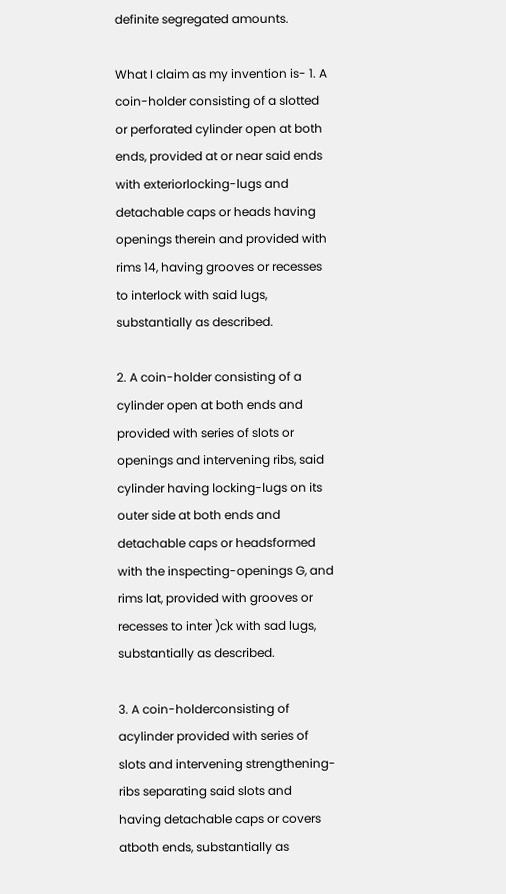definite segregated amounts.

What I claim as my invention is- 1. A coin-holder consisting of a slotted or perforated cylinder open at both ends, provided at or near said ends with exteriorlocking-lugs and detachable caps or heads having openings therein and provided with rims 14, having grooves or recesses to interlock with said lugs, substantially as described.

2. A coin-holder consisting of a cylinder open at both ends and provided with series of slots or openings and intervening ribs, said cylinder having locking-lugs on its outer side at both ends and detachable caps or headsformed with the inspecting-openings G, and rims lat, provided with grooves or recesses to inter )ck with sad lugs, substantially as described.

3. A coin-holderconsisting of acylinder provided with series of slots and intervening strengthening-ribs separating said slots and having detachable caps or covers atboth ends, substantially as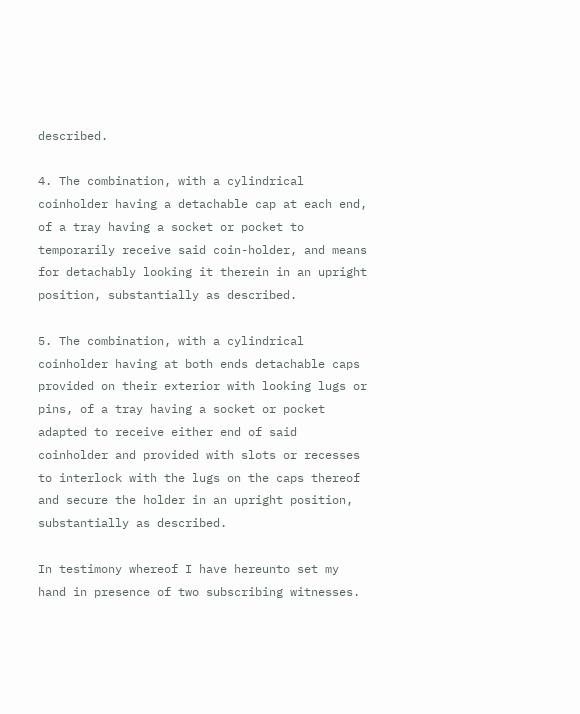described.

4. The combination, with a cylindrical coinholder having a detachable cap at each end, of a tray having a socket or pocket to temporarily receive said coin-holder, and means for detachably looking it therein in an upright position, substantially as described.

5. The combination, with a cylindrical coinholder having at both ends detachable caps provided on their exterior with looking lugs or pins, of a tray having a socket or pocket adapted to receive either end of said coinholder and provided with slots or recesses to interlock with the lugs on the caps thereof and secure the holder in an upright position, substantially as described.

In testimony whereof I have hereunto set my hand in presence of two subscribing witnesses.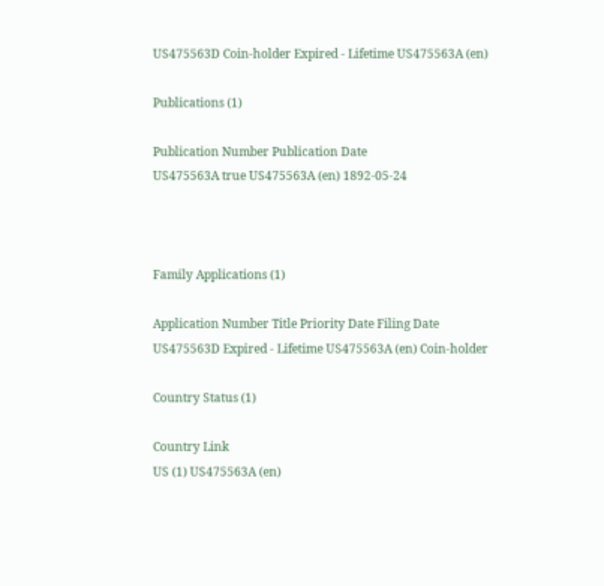US475563D Coin-holder Expired - Lifetime US475563A (en)

Publications (1)

Publication Number Publication Date
US475563A true US475563A (en) 1892-05-24



Family Applications (1)

Application Number Title Priority Date Filing Date
US475563D Expired - Lifetime US475563A (en) Coin-holder

Country Status (1)

Country Link
US (1) US475563A (en)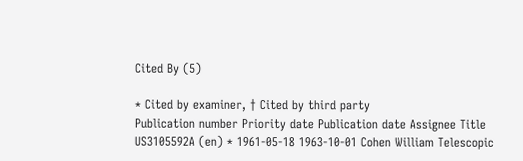Cited By (5)

* Cited by examiner, † Cited by third party
Publication number Priority date Publication date Assignee Title
US3105592A (en) * 1961-05-18 1963-10-01 Cohen William Telescopic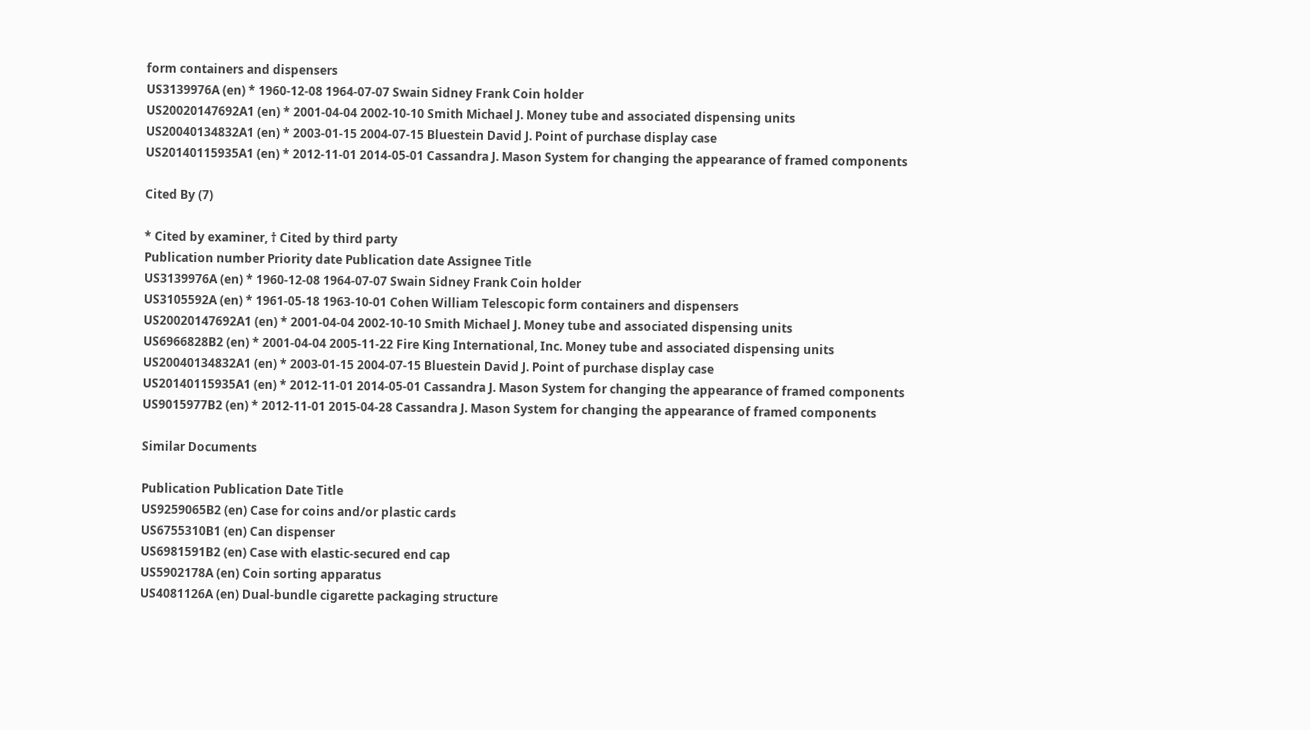form containers and dispensers
US3139976A (en) * 1960-12-08 1964-07-07 Swain Sidney Frank Coin holder
US20020147692A1 (en) * 2001-04-04 2002-10-10 Smith Michael J. Money tube and associated dispensing units
US20040134832A1 (en) * 2003-01-15 2004-07-15 Bluestein David J. Point of purchase display case
US20140115935A1 (en) * 2012-11-01 2014-05-01 Cassandra J. Mason System for changing the appearance of framed components

Cited By (7)

* Cited by examiner, † Cited by third party
Publication number Priority date Publication date Assignee Title
US3139976A (en) * 1960-12-08 1964-07-07 Swain Sidney Frank Coin holder
US3105592A (en) * 1961-05-18 1963-10-01 Cohen William Telescopic form containers and dispensers
US20020147692A1 (en) * 2001-04-04 2002-10-10 Smith Michael J. Money tube and associated dispensing units
US6966828B2 (en) * 2001-04-04 2005-11-22 Fire King International, Inc. Money tube and associated dispensing units
US20040134832A1 (en) * 2003-01-15 2004-07-15 Bluestein David J. Point of purchase display case
US20140115935A1 (en) * 2012-11-01 2014-05-01 Cassandra J. Mason System for changing the appearance of framed components
US9015977B2 (en) * 2012-11-01 2015-04-28 Cassandra J. Mason System for changing the appearance of framed components

Similar Documents

Publication Publication Date Title
US9259065B2 (en) Case for coins and/or plastic cards
US6755310B1 (en) Can dispenser
US6981591B2 (en) Case with elastic-secured end cap
US5902178A (en) Coin sorting apparatus
US4081126A (en) Dual-bundle cigarette packaging structure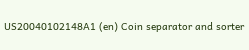US20040102148A1 (en) Coin separator and sorter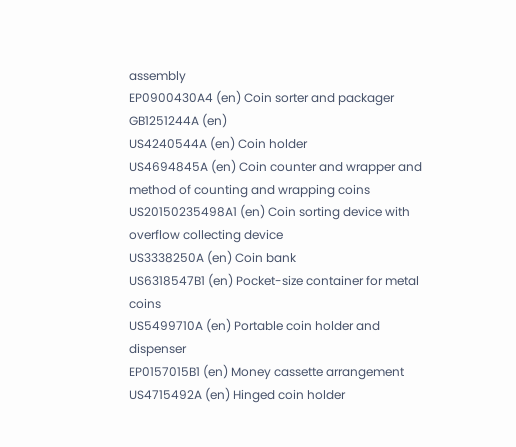assembly
EP0900430A4 (en) Coin sorter and packager
GB1251244A (en)
US4240544A (en) Coin holder
US4694845A (en) Coin counter and wrapper and method of counting and wrapping coins
US20150235498A1 (en) Coin sorting device with overflow collecting device
US3338250A (en) Coin bank
US6318547B1 (en) Pocket-size container for metal coins
US5499710A (en) Portable coin holder and dispenser
EP0157015B1 (en) Money cassette arrangement
US4715492A (en) Hinged coin holder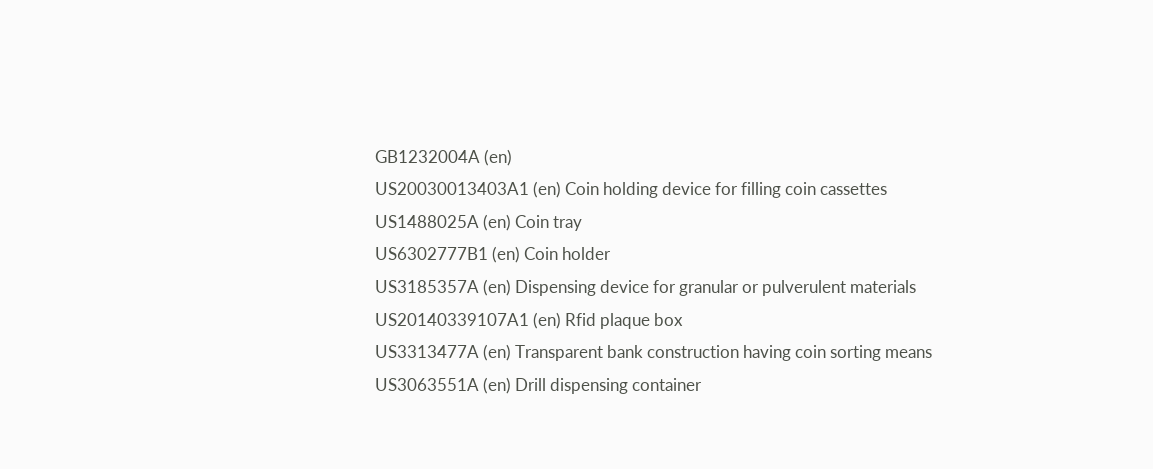GB1232004A (en)
US20030013403A1 (en) Coin holding device for filling coin cassettes
US1488025A (en) Coin tray
US6302777B1 (en) Coin holder
US3185357A (en) Dispensing device for granular or pulverulent materials
US20140339107A1 (en) Rfid plaque box
US3313477A (en) Transparent bank construction having coin sorting means
US3063551A (en) Drill dispensing container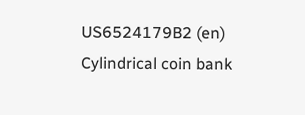US6524179B2 (en) Cylindrical coin bank